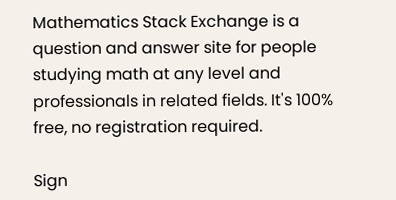Mathematics Stack Exchange is a question and answer site for people studying math at any level and professionals in related fields. It's 100% free, no registration required.

Sign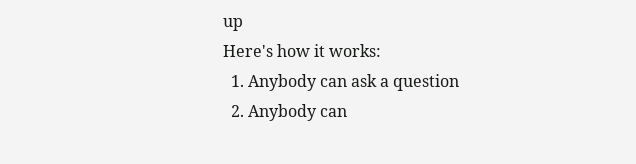up
Here's how it works:
  1. Anybody can ask a question
  2. Anybody can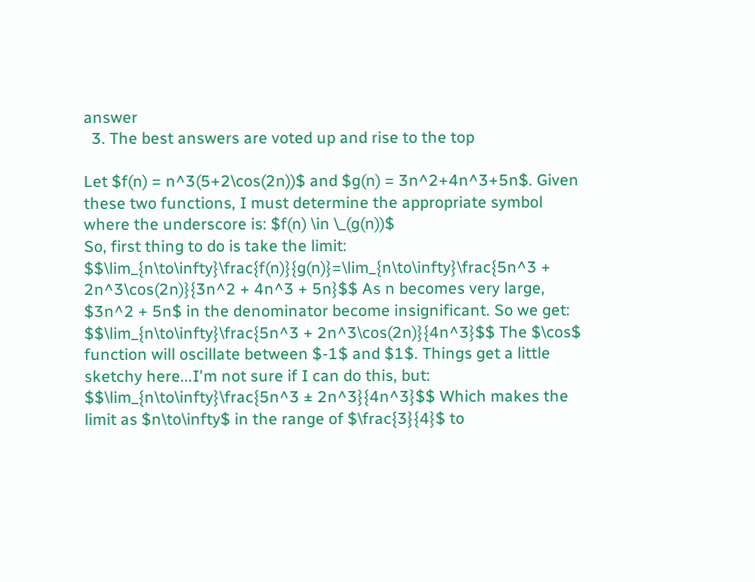answer
  3. The best answers are voted up and rise to the top

Let $f(n) = n^3(5+2\cos(2n))$ and $g(n) = 3n^2+4n^3+5n$. Given these two functions, I must determine the appropriate symbol where the underscore is: $f(n) \in \_(g(n))$
So, first thing to do is take the limit: $$\lim_{n\to\infty}\frac{f(n)}{g(n)}=\lim_{n\to\infty}\frac{5n^3 + 2n^3\cos(2n)}{3n^2 + 4n^3 + 5n}$$ As n becomes very large, $3n^2 + 5n$ in the denominator become insignificant. So we get: $$\lim_{n\to\infty}\frac{5n^3 + 2n^3\cos(2n)}{4n^3}$$ The $\cos$ function will oscillate between $-1$ and $1$. Things get a little sketchy here...I'm not sure if I can do this, but: $$\lim_{n\to\infty}\frac{5n^3 ± 2n^3}{4n^3}$$ Which makes the limit as $n\to\infty$ in the range of $\frac{3}{4}$ to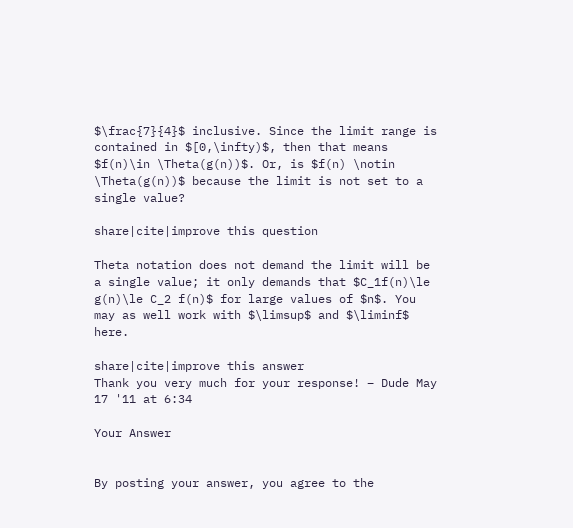$\frac{7}{4}$ inclusive. Since the limit range is contained in $[0,\infty)$, then that means $f(n)\in \Theta(g(n))$. Or, is $f(n) \notin \Theta(g(n))$ because the limit is not set to a single value?

share|cite|improve this question

Theta notation does not demand the limit will be a single value; it only demands that $C_1f(n)\le g(n)\le C_2 f(n)$ for large values of $n$. You may as well work with $\limsup$ and $\liminf$ here.

share|cite|improve this answer
Thank you very much for your response! – Dude May 17 '11 at 6:34

Your Answer


By posting your answer, you agree to the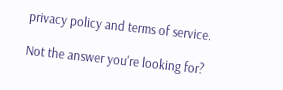privacy policy and terms of service.

Not the answer you're looking for?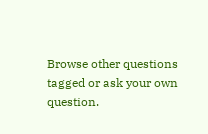Browse other questions tagged or ask your own question.